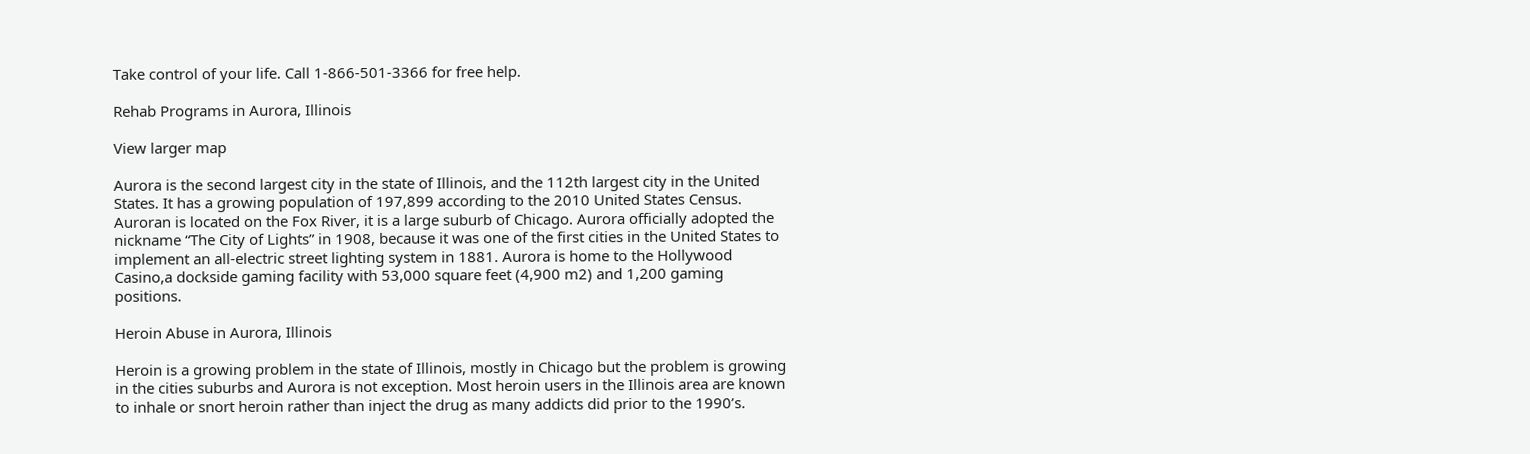Take control of your life. Call 1-866-501-3366 for free help.

Rehab Programs in Aurora, Illinois

View larger map

Aurora is the second largest city in the state of Illinois, and the 112th largest city in the United States. It has a growing population of 197,899 according to the 2010 United States Census. Auroran is located on the Fox River, it is a large suburb of Chicago. Aurora officially adopted the nickname “The City of Lights” in 1908, because it was one of the first cities in the United States to implement an all-electric street lighting system in 1881. Aurora is home to the Hollywood Casino,a dockside gaming facility with 53,000 square feet (4,900 m2) and 1,200 gaming positions.

Heroin Abuse in Aurora, Illinois

Heroin is a growing problem in the state of Illinois, mostly in Chicago but the problem is growing in the cities suburbs and Aurora is not exception. Most heroin users in the Illinois area are known to inhale or snort heroin rather than inject the drug as many addicts did prior to the 1990’s.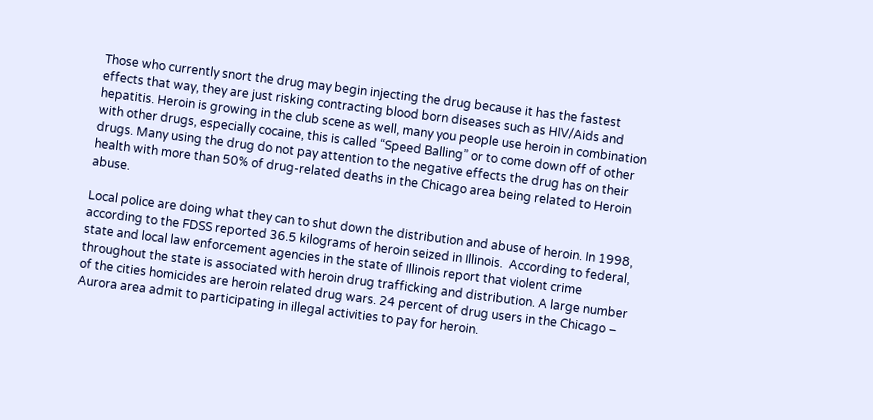Those who currently snort the drug may begin injecting the drug because it has the fastest effects that way, they are just risking contracting blood born diseases such as HIV/Aids and hepatitis. Heroin is growing in the club scene as well, many you people use heroin in combination with other drugs, especially cocaine, this is called “Speed Balling” or to come down off of other drugs. Many using the drug do not pay attention to the negative effects the drug has on their health with more than 50% of drug-related deaths in the Chicago area being related to Heroin abuse.

Local police are doing what they can to shut down the distribution and abuse of heroin. In 1998, according to the FDSS reported 36.5 kilograms of heroin seized in Illinois.  According to federal, state and local law enforcement agencies in the state of Illinois report that violent crime throughout the state is associated with heroin drug trafficking and distribution. A large number of the cities homicides are heroin related drug wars. 24 percent of drug users in the Chicago – Aurora area admit to participating in illegal activities to pay for heroin.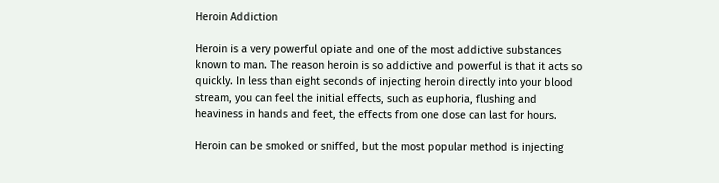Heroin Addiction

Heroin is a very powerful opiate and one of the most addictive substances known to man. The reason heroin is so addictive and powerful is that it acts so quickly. In less than eight seconds of injecting heroin directly into your blood stream, you can feel the initial effects, such as euphoria, flushing and heaviness in hands and feet, the effects from one dose can last for hours.

Heroin can be smoked or sniffed, but the most popular method is injecting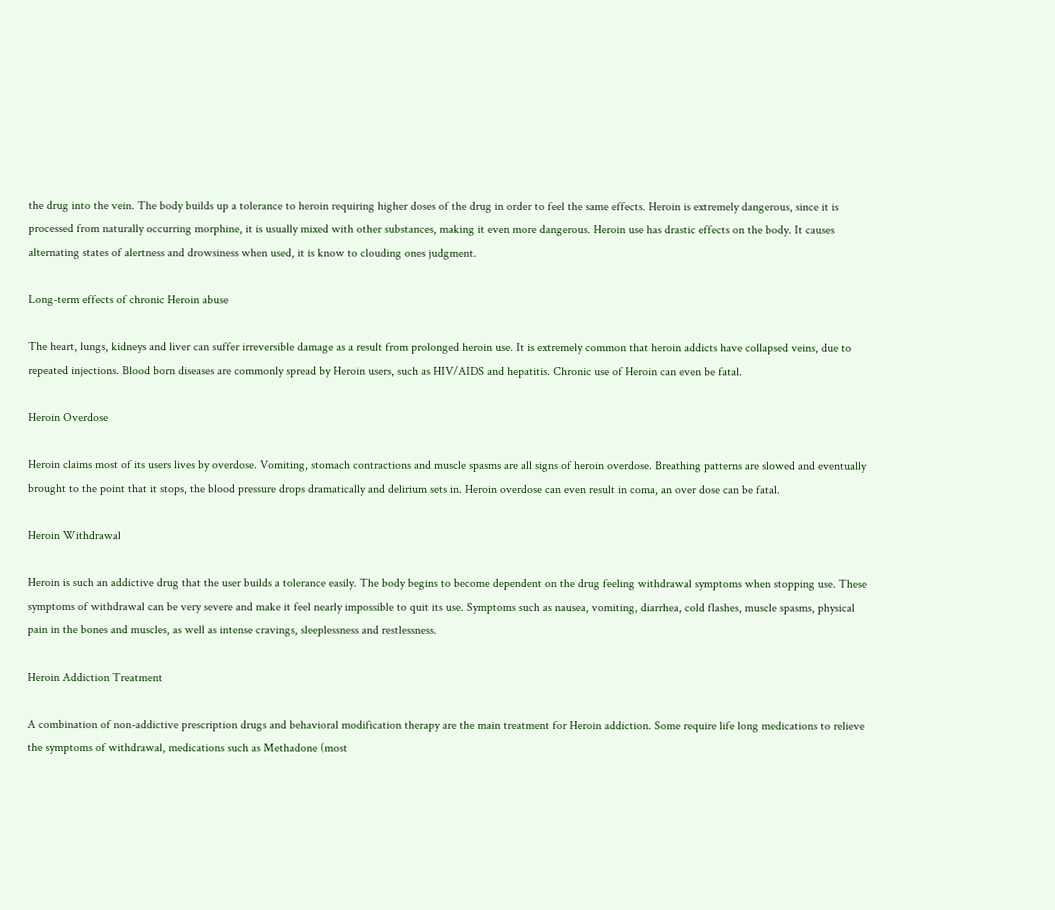the drug into the vein. The body builds up a tolerance to heroin requiring higher doses of the drug in order to feel the same effects. Heroin is extremely dangerous, since it is processed from naturally occurring morphine, it is usually mixed with other substances, making it even more dangerous. Heroin use has drastic effects on the body. It causes alternating states of alertness and drowsiness when used, it is know to clouding ones judgment.

Long-term effects of chronic Heroin abuse

The heart, lungs, kidneys and liver can suffer irreversible damage as a result from prolonged heroin use. It is extremely common that heroin addicts have collapsed veins, due to repeated injections. Blood born diseases are commonly spread by Heroin users, such as HIV/AIDS and hepatitis. Chronic use of Heroin can even be fatal.

Heroin Overdose

Heroin claims most of its users lives by overdose. Vomiting, stomach contractions and muscle spasms are all signs of heroin overdose. Breathing patterns are slowed and eventually brought to the point that it stops, the blood pressure drops dramatically and delirium sets in. Heroin overdose can even result in coma, an over dose can be fatal.

Heroin Withdrawal

Heroin is such an addictive drug that the user builds a tolerance easily. The body begins to become dependent on the drug feeling withdrawal symptoms when stopping use. These symptoms of withdrawal can be very severe and make it feel nearly impossible to quit its use. Symptoms such as nausea, vomiting, diarrhea, cold flashes, muscle spasms, physical pain in the bones and muscles, as well as intense cravings, sleeplessness and restlessness.

Heroin Addiction Treatment

A combination of non-addictive prescription drugs and behavioral modification therapy are the main treatment for Heroin addiction. Some require life long medications to relieve the symptoms of withdrawal, medications such as Methadone (most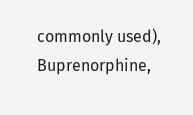commonly used), Buprenorphine,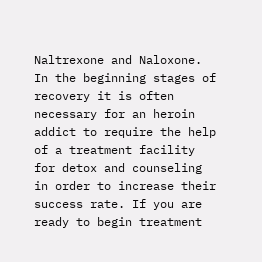Naltrexone and Naloxone. In the beginning stages of recovery it is often necessary for an heroin addict to require the help of a treatment facility for detox and counseling in order to increase their success rate. If you are ready to begin treatment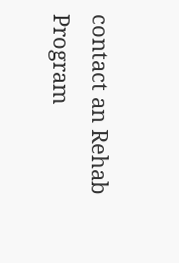contact an Rehab Program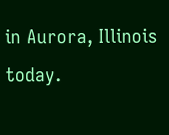in Aurora, Illinois today.